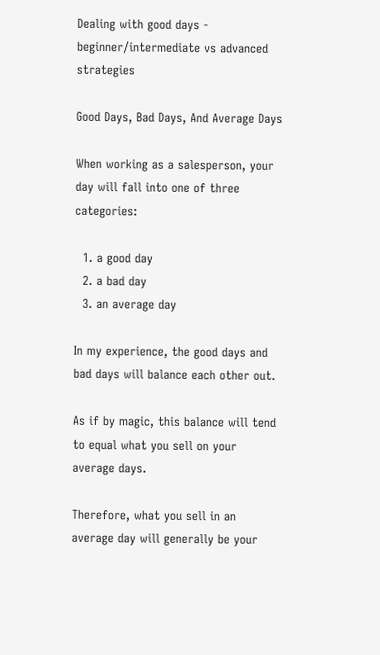Dealing with good days - beginner/intermediate vs advanced strategies

Good Days, Bad Days, And Average Days

When working as a salesperson, your day will fall into one of three categories:

  1. a good day
  2. a bad day
  3. an average day

In my experience, the good days and bad days will balance each other out.

As if by magic, this balance will tend to equal what you sell on your average days.

Therefore, what you sell in an average day will generally be your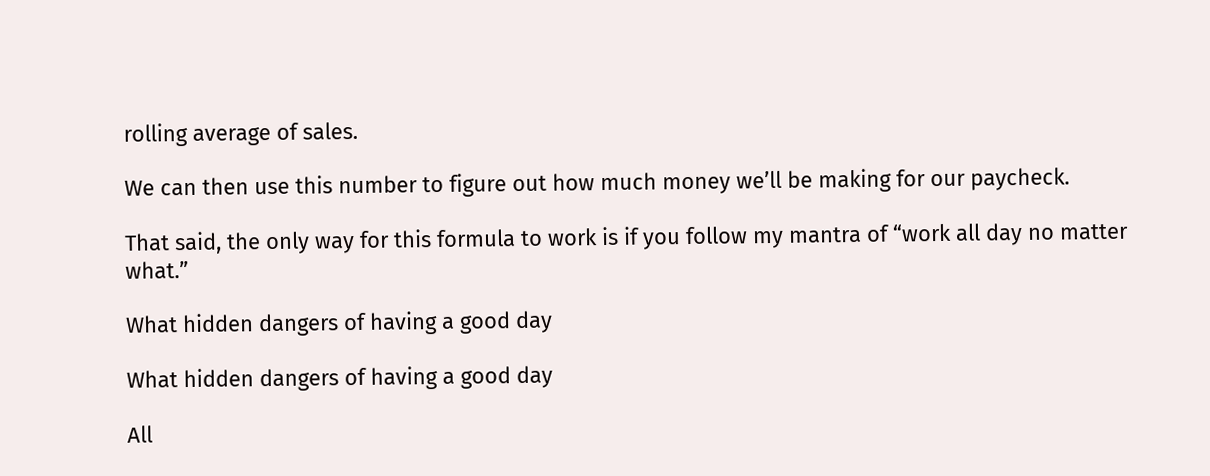rolling average of sales.

We can then use this number to figure out how much money we’ll be making for our paycheck.

That said, the only way for this formula to work is if you follow my mantra of “work all day no matter what.”

What hidden dangers of having a good day

What hidden dangers of having a good day

All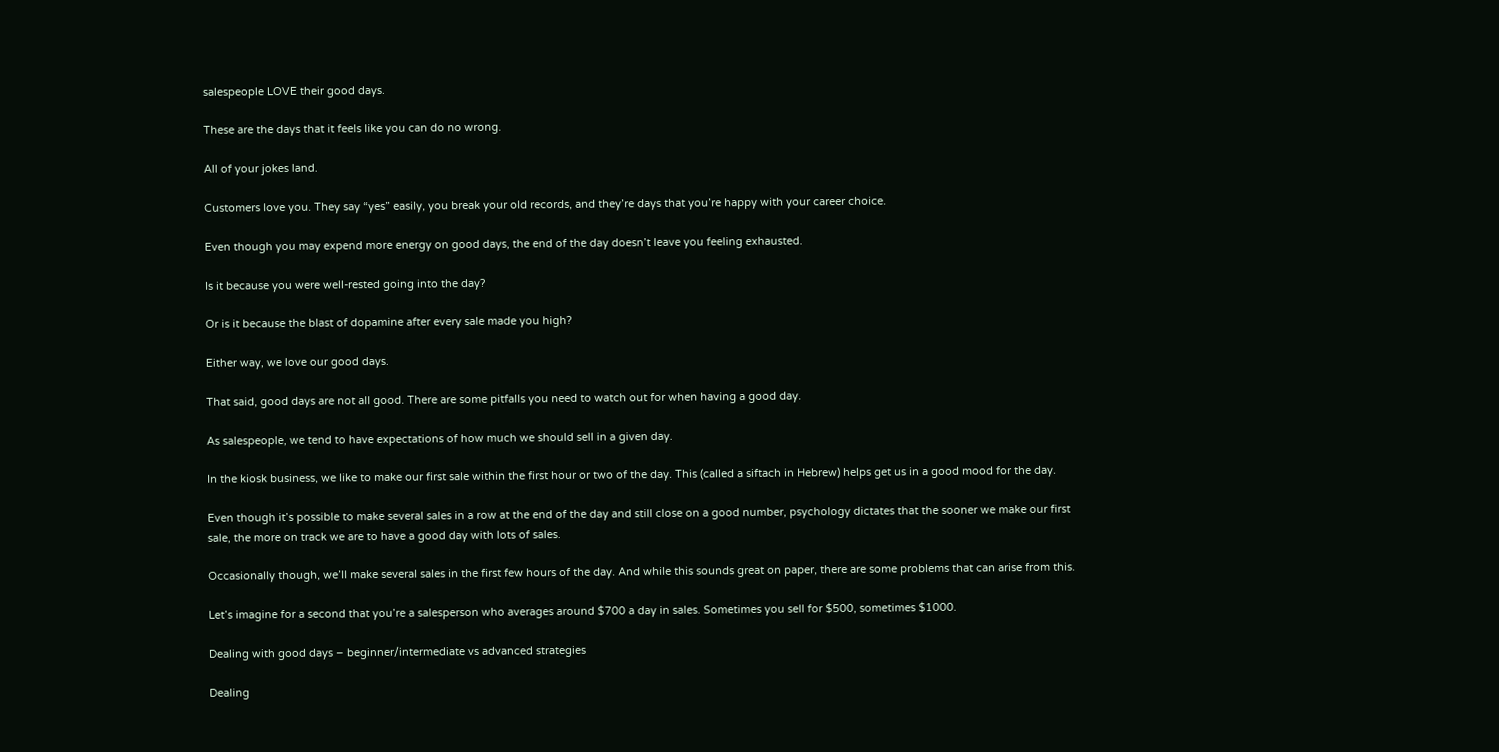salespeople LOVE their good days.

These are the days that it feels like you can do no wrong.

All of your jokes land.

Customers love you. They say “yes” easily, you break your old records, and they’re days that you’re happy with your career choice.

Even though you may expend more energy on good days, the end of the day doesn’t leave you feeling exhausted.

Is it because you were well-rested going into the day?

Or is it because the blast of dopamine after every sale made you high?

Either way, we love our good days.

That said, good days are not all good. There are some pitfalls you need to watch out for when having a good day.

As salespeople, we tend to have expectations of how much we should sell in a given day.

In the kiosk business, we like to make our first sale within the first hour or two of the day. This (called a siftach in Hebrew) helps get us in a good mood for the day.

Even though it’s possible to make several sales in a row at the end of the day and still close on a good number, psychology dictates that the sooner we make our first sale, the more on track we are to have a good day with lots of sales.

Occasionally though, we’ll make several sales in the first few hours of the day. And while this sounds great on paper, there are some problems that can arise from this.

Let’s imagine for a second that you’re a salesperson who averages around $700 a day in sales. Sometimes you sell for $500, sometimes $1000.

Dealing with good days – beginner/intermediate vs advanced strategies

Dealing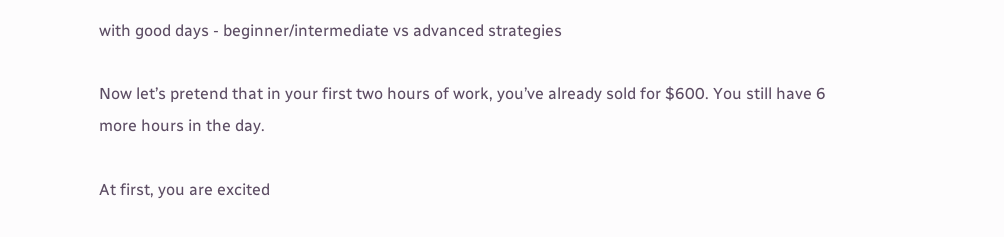with good days - beginner/intermediate vs advanced strategies

Now let’s pretend that in your first two hours of work, you’ve already sold for $600. You still have 6 more hours in the day.

At first, you are excited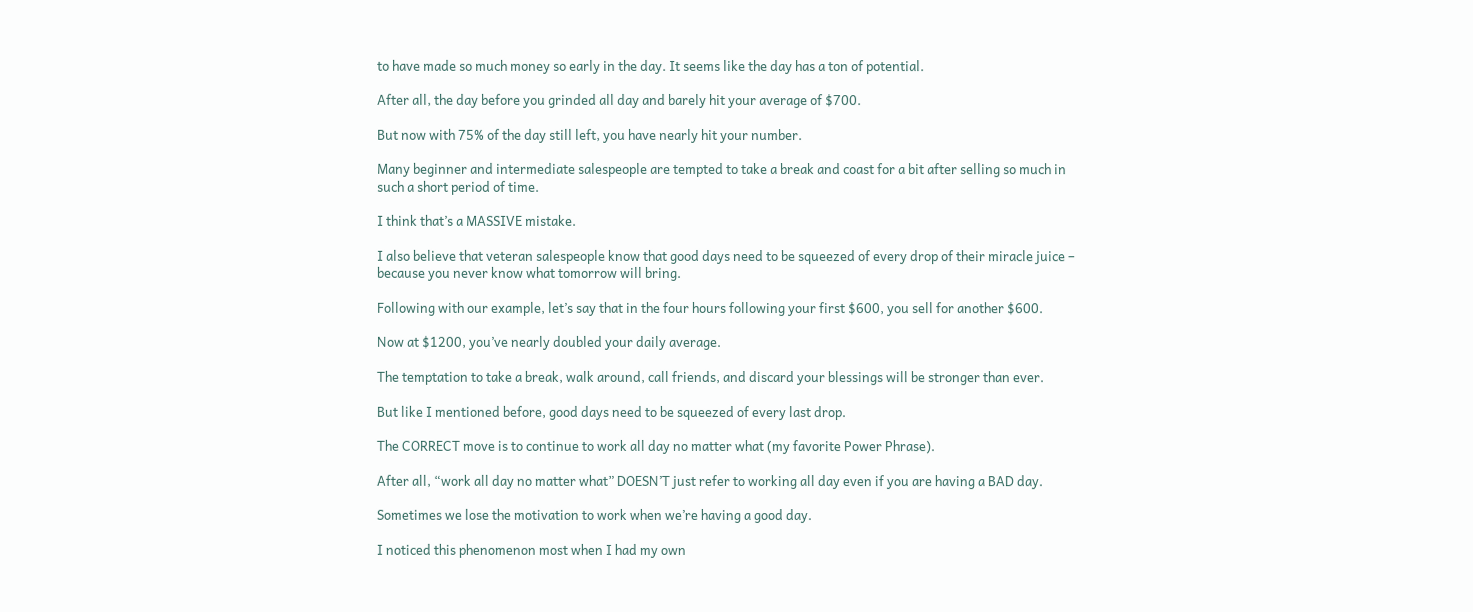to have made so much money so early in the day. It seems like the day has a ton of potential.

After all, the day before you grinded all day and barely hit your average of $700.

But now with 75% of the day still left, you have nearly hit your number.

Many beginner and intermediate salespeople are tempted to take a break and coast for a bit after selling so much in such a short period of time.

I think that’s a MASSIVE mistake.

I also believe that veteran salespeople know that good days need to be squeezed of every drop of their miracle juice – because you never know what tomorrow will bring.

Following with our example, let’s say that in the four hours following your first $600, you sell for another $600.

Now at $1200, you’ve nearly doubled your daily average.

The temptation to take a break, walk around, call friends, and discard your blessings will be stronger than ever.

But like I mentioned before, good days need to be squeezed of every last drop.

The CORRECT move is to continue to work all day no matter what (my favorite Power Phrase).

After all, “work all day no matter what” DOESN’T just refer to working all day even if you are having a BAD day.

Sometimes we lose the motivation to work when we’re having a good day.

I noticed this phenomenon most when I had my own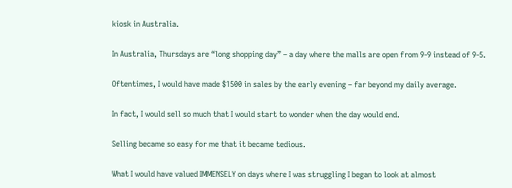kiosk in Australia.

In Australia, Thursdays are “long shopping day” – a day where the malls are open from 9-9 instead of 9-5.

Oftentimes, I would have made $1500 in sales by the early evening – far beyond my daily average.

In fact, I would sell so much that I would start to wonder when the day would end.

Selling became so easy for me that it became tedious.

What I would have valued IMMENSELY on days where I was struggling I began to look at almost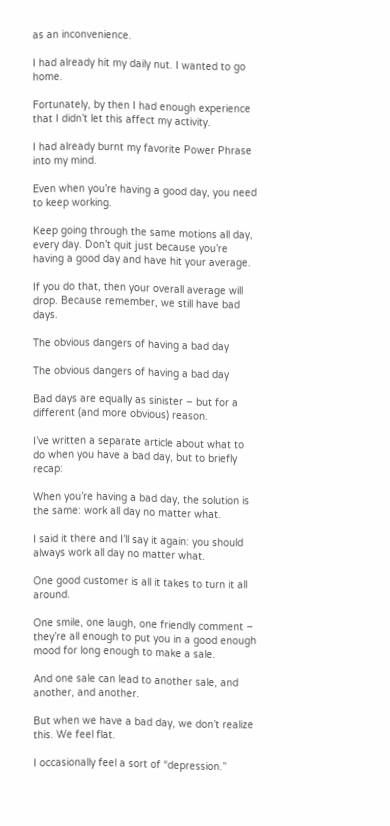as an inconvenience.

I had already hit my daily nut. I wanted to go home.

Fortunately, by then I had enough experience that I didn’t let this affect my activity.

I had already burnt my favorite Power Phrase into my mind.

Even when you’re having a good day, you need to keep working.

Keep going through the same motions all day, every day. Don’t quit just because you’re having a good day and have hit your average.

If you do that, then your overall average will drop. Because remember, we still have bad days.

The obvious dangers of having a bad day

The obvious dangers of having a bad day

Bad days are equally as sinister – but for a different (and more obvious) reason.

I’ve written a separate article about what to do when you have a bad day, but to briefly recap:

When you’re having a bad day, the solution is the same: work all day no matter what.

I said it there and I’ll say it again: you should always work all day no matter what.

One good customer is all it takes to turn it all around.

One smile, one laugh, one friendly comment – they’re all enough to put you in a good enough mood for long enough to make a sale.

And one sale can lead to another sale, and another, and another.

But when we have a bad day, we don’t realize this. We feel flat.

I occasionally feel a sort of “depression.”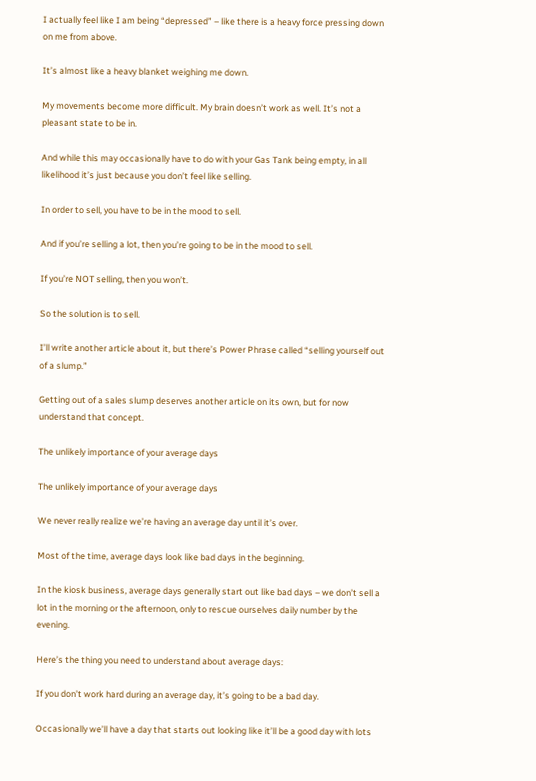I actually feel like I am being “depressed” – like there is a heavy force pressing down on me from above.

It’s almost like a heavy blanket weighing me down.

My movements become more difficult. My brain doesn’t work as well. It’s not a pleasant state to be in.

And while this may occasionally have to do with your Gas Tank being empty, in all likelihood it’s just because you don’t feel like selling.

In order to sell, you have to be in the mood to sell.

And if you’re selling a lot, then you’re going to be in the mood to sell.

If you’re NOT selling, then you won’t.

So the solution is to sell.

I’ll write another article about it, but there’s Power Phrase called “selling yourself out of a slump.”

Getting out of a sales slump deserves another article on its own, but for now understand that concept.

The unlikely importance of your average days

The unlikely importance of your average days

We never really realize we’re having an average day until it’s over.

Most of the time, average days look like bad days in the beginning.

In the kiosk business, average days generally start out like bad days – we don’t sell a lot in the morning or the afternoon, only to rescue ourselves daily number by the evening.

Here’s the thing you need to understand about average days:

If you don’t work hard during an average day, it’s going to be a bad day.

Occasionally we’ll have a day that starts out looking like it’ll be a good day with lots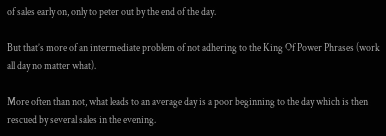of sales early on, only to peter out by the end of the day.

But that’s more of an intermediate problem of not adhering to the King Of Power Phrases (work all day no matter what).

More often than not, what leads to an average day is a poor beginning to the day which is then rescued by several sales in the evening.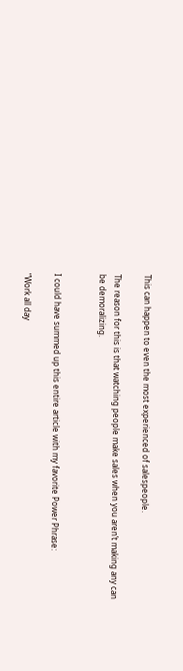This can happen to even the most experienced of salespeople.

The reason for this is that watching people make sales when you aren’t making any can be demoralizing.


I could have summed up this entire article with my favorite Power Phrase:

“Work all day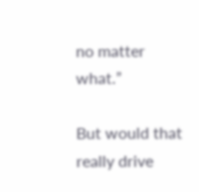no matter what.”

But would that really drive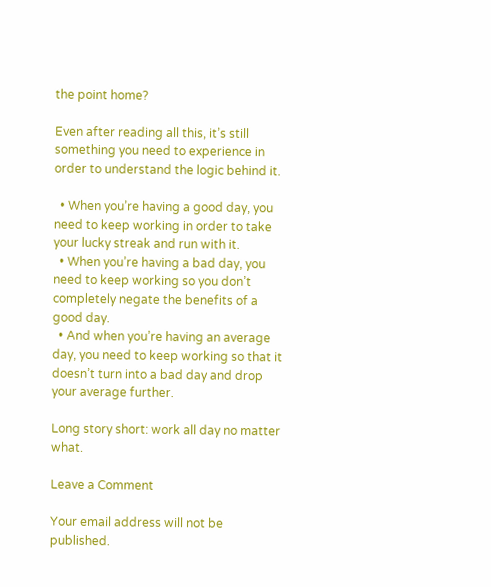the point home?

Even after reading all this, it’s still something you need to experience in order to understand the logic behind it.

  • When you’re having a good day, you need to keep working in order to take your lucky streak and run with it.
  • When you’re having a bad day, you need to keep working so you don’t completely negate the benefits of a good day.
  • And when you’re having an average day, you need to keep working so that it doesn’t turn into a bad day and drop your average further.

Long story short: work all day no matter what.

Leave a Comment

Your email address will not be published.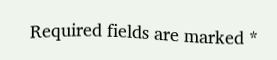Required fields are marked *